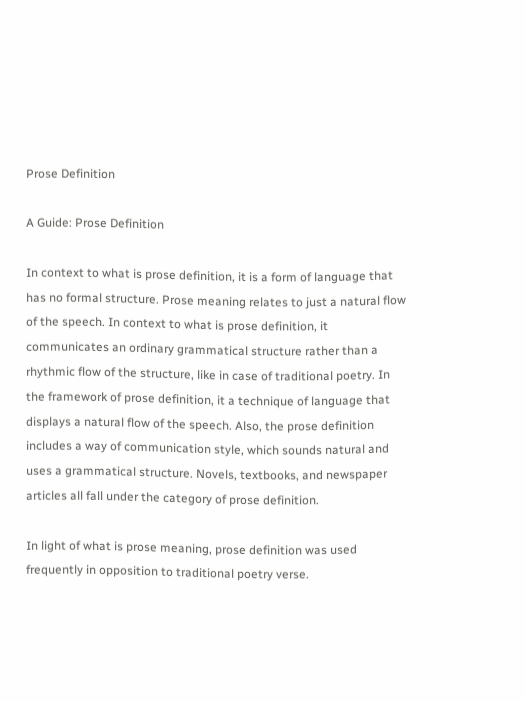Prose Definition

A Guide: Prose Definition

In context to what is prose definition, it is a form of language that has no formal structure. Prose meaning relates to just a natural flow of the speech. In context to what is prose definition, it communicates an ordinary grammatical structure rather than a rhythmic flow of the structure, like in case of traditional poetry. In the framework of prose definition, it a technique of language that displays a natural flow of the speech. Also, the prose definition includes a way of communication style, which sounds natural and uses a grammatical structure. Novels, textbooks, and newspaper articles all fall under the category of prose definition.

In light of what is prose meaning, prose definition was used frequently in opposition to traditional poetry verse.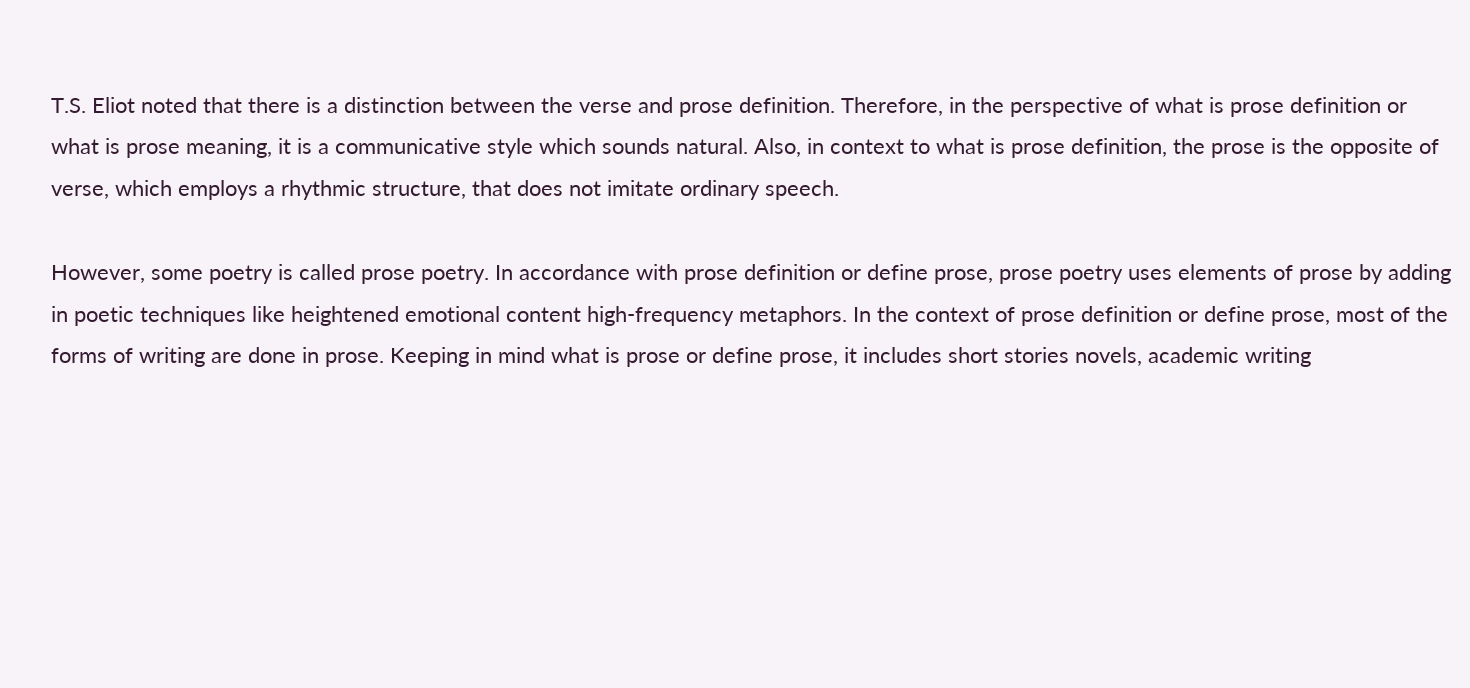T.S. Eliot noted that there is a distinction between the verse and prose definition. Therefore, in the perspective of what is prose definition or what is prose meaning, it is a communicative style which sounds natural. Also, in context to what is prose definition, the prose is the opposite of verse, which employs a rhythmic structure, that does not imitate ordinary speech.

However, some poetry is called prose poetry. In accordance with prose definition or define prose, prose poetry uses elements of prose by adding in poetic techniques like heightened emotional content high-frequency metaphors. In the context of prose definition or define prose, most of the forms of writing are done in prose. Keeping in mind what is prose or define prose, it includes short stories novels, academic writing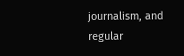journalism, and regular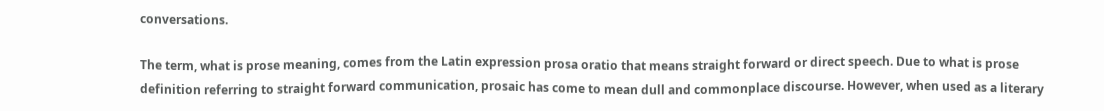conversations.

The term, what is prose meaning, comes from the Latin expression prosa oratio that means straight forward or direct speech. Due to what is prose definition referring to straight forward communication, prosaic has come to mean dull and commonplace discourse. However, when used as a literary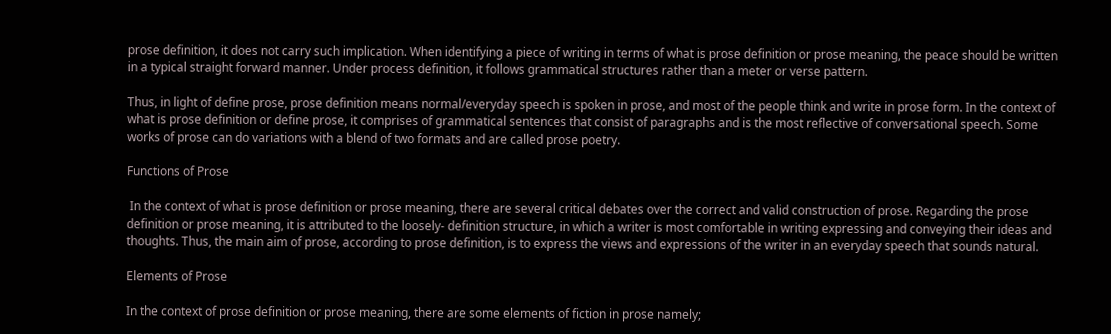prose definition, it does not carry such implication. When identifying a piece of writing in terms of what is prose definition or prose meaning, the peace should be written in a typical straight forward manner. Under process definition, it follows grammatical structures rather than a meter or verse pattern.

Thus, in light of define prose, prose definition means normal/everyday speech is spoken in prose, and most of the people think and write in prose form. In the context of what is prose definition or define prose, it comprises of grammatical sentences that consist of paragraphs and is the most reflective of conversational speech. Some works of prose can do variations with a blend of two formats and are called prose poetry.

Functions of Prose

 In the context of what is prose definition or prose meaning, there are several critical debates over the correct and valid construction of prose. Regarding the prose definition or prose meaning, it is attributed to the loosely- definition structure, in which a writer is most comfortable in writing expressing and conveying their ideas and thoughts. Thus, the main aim of prose, according to prose definition, is to express the views and expressions of the writer in an everyday speech that sounds natural.

Elements of Prose

In the context of prose definition or prose meaning, there are some elements of fiction in prose namely;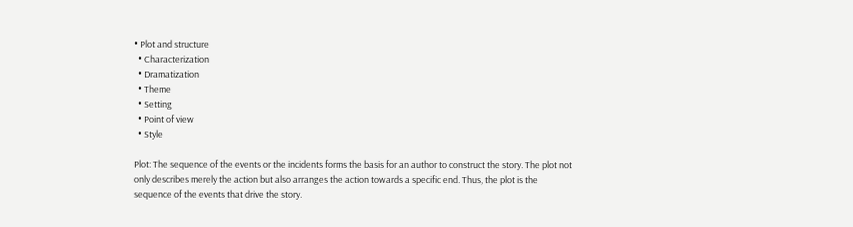• Plot and structure
  • Characterization
  • Dramatization
  • Theme
  • Setting
  • Point of view
  • Style

Plot: The sequence of the events or the incidents forms the basis for an author to construct the story. The plot not only describes merely the action but also arranges the action towards a specific end. Thus, the plot is the sequence of the events that drive the story.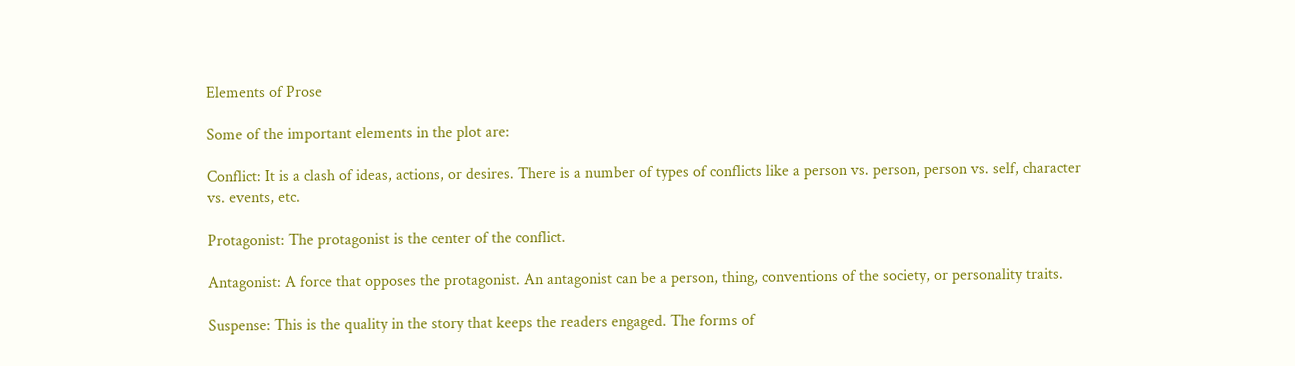Elements of Prose

Some of the important elements in the plot are:

Conflict: It is a clash of ideas, actions, or desires. There is a number of types of conflicts like a person vs. person, person vs. self, character vs. events, etc.

Protagonist: The protagonist is the center of the conflict.

Antagonist: A force that opposes the protagonist. An antagonist can be a person, thing, conventions of the society, or personality traits.

Suspense: This is the quality in the story that keeps the readers engaged. The forms of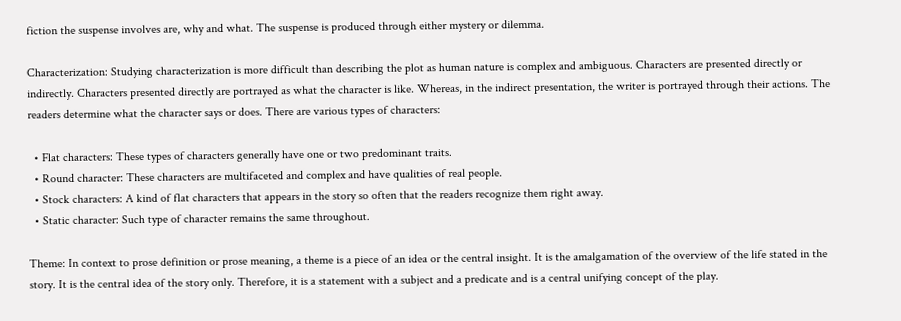fiction the suspense involves are, why and what. The suspense is produced through either mystery or dilemma.

Characterization: Studying characterization is more difficult than describing the plot as human nature is complex and ambiguous. Characters are presented directly or indirectly. Characters presented directly are portrayed as what the character is like. Whereas, in the indirect presentation, the writer is portrayed through their actions. The readers determine what the character says or does. There are various types of characters:

  • Flat characters: These types of characters generally have one or two predominant traits.
  • Round character: These characters are multifaceted and complex and have qualities of real people.
  • Stock characters: A kind of flat characters that appears in the story so often that the readers recognize them right away.
  • Static character: Such type of character remains the same throughout.

Theme: In context to prose definition or prose meaning, a theme is a piece of an idea or the central insight. It is the amalgamation of the overview of the life stated in the story. It is the central idea of the story only. Therefore, it is a statement with a subject and a predicate and is a central unifying concept of the play.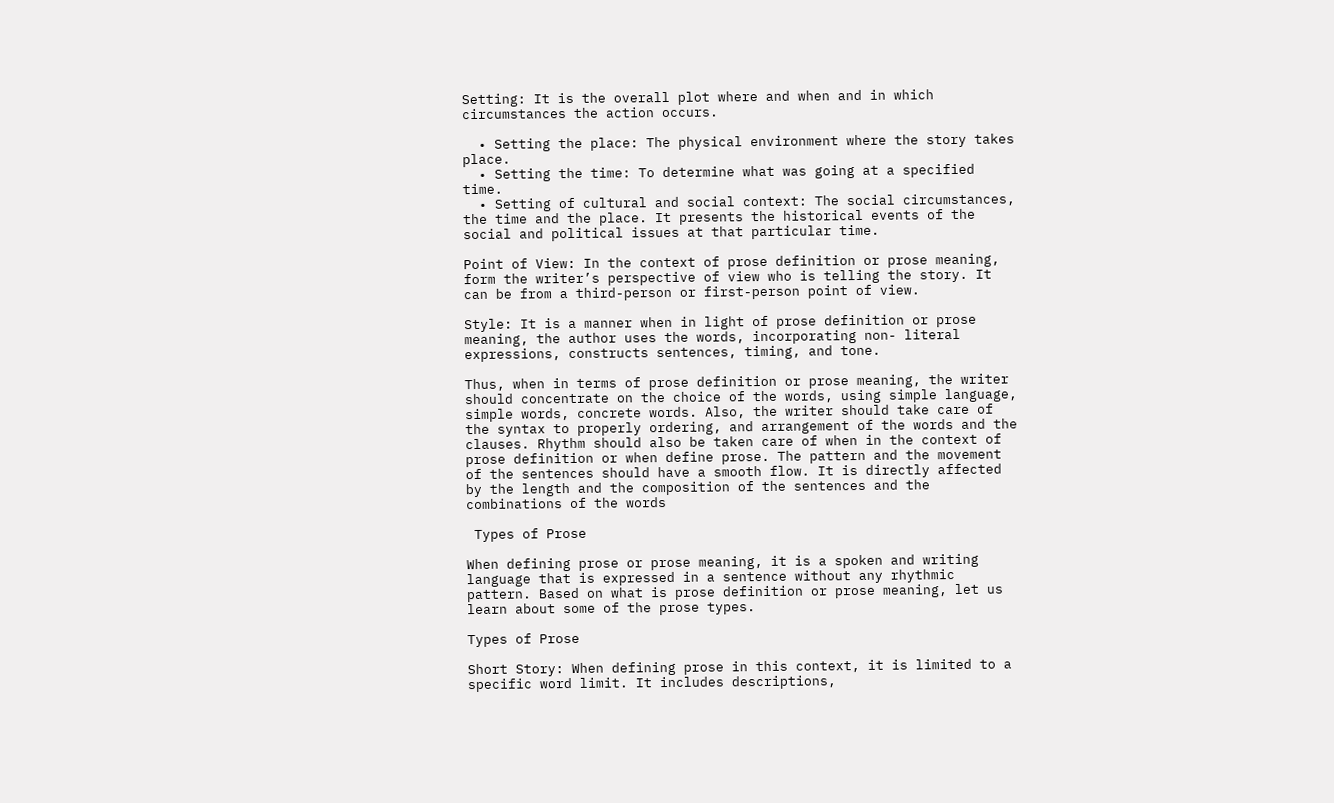Setting: It is the overall plot where and when and in which circumstances the action occurs.

  • Setting the place: The physical environment where the story takes place.
  • Setting the time: To determine what was going at a specified time.
  • Setting of cultural and social context: The social circumstances, the time and the place. It presents the historical events of the social and political issues at that particular time.

Point of View: In the context of prose definition or prose meaning, form the writer’s perspective of view who is telling the story. It can be from a third-person or first-person point of view.

Style: It is a manner when in light of prose definition or prose meaning, the author uses the words, incorporating non- literal expressions, constructs sentences, timing, and tone.

Thus, when in terms of prose definition or prose meaning, the writer should concentrate on the choice of the words, using simple language, simple words, concrete words. Also, the writer should take care of the syntax to properly ordering, and arrangement of the words and the clauses. Rhythm should also be taken care of when in the context of prose definition or when define prose. The pattern and the movement of the sentences should have a smooth flow. It is directly affected by the length and the composition of the sentences and the combinations of the words

 Types of Prose

When defining prose or prose meaning, it is a spoken and writing language that is expressed in a sentence without any rhythmic pattern. Based on what is prose definition or prose meaning, let us learn about some of the prose types.

Types of Prose

Short Story: When defining prose in this context, it is limited to a specific word limit. It includes descriptions,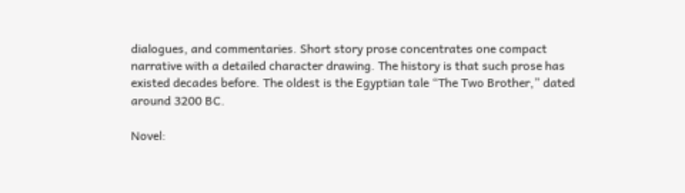dialogues, and commentaries. Short story prose concentrates one compact narrative with a detailed character drawing. The history is that such prose has existed decades before. The oldest is the Egyptian tale “The Two Brother,” dated around 3200 BC.

Novel: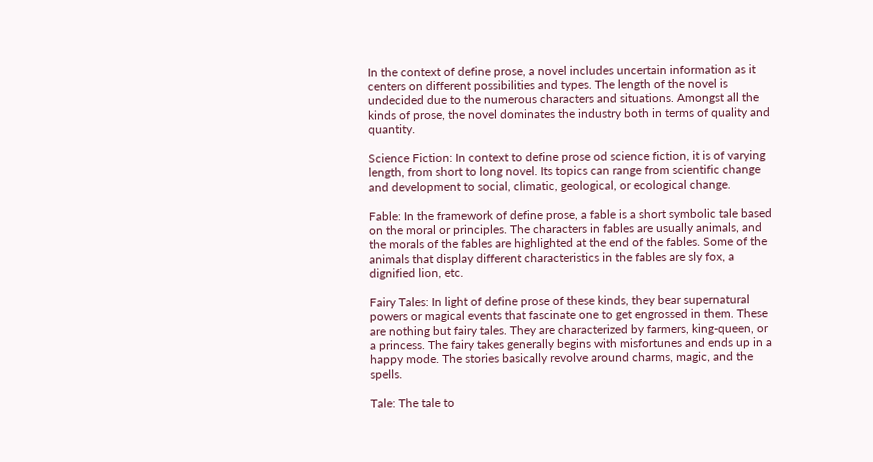In the context of define prose, a novel includes uncertain information as it centers on different possibilities and types. The length of the novel is undecided due to the numerous characters and situations. Amongst all the kinds of prose, the novel dominates the industry both in terms of quality and quantity.

Science Fiction: In context to define prose od science fiction, it is of varying length, from short to long novel. Its topics can range from scientific change and development to social, climatic, geological, or ecological change.

Fable: In the framework of define prose, a fable is a short symbolic tale based on the moral or principles. The characters in fables are usually animals, and the morals of the fables are highlighted at the end of the fables. Some of the animals that display different characteristics in the fables are sly fox, a dignified lion, etc.

Fairy Tales: In light of define prose of these kinds, they bear supernatural powers or magical events that fascinate one to get engrossed in them. These are nothing but fairy tales. They are characterized by farmers, king-queen, or a princess. The fairy takes generally begins with misfortunes and ends up in a happy mode. The stories basically revolve around charms, magic, and the spells.

Tale: The tale to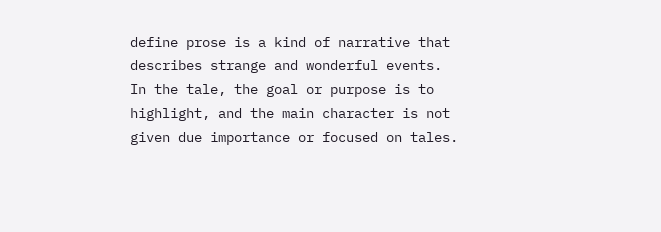define prose is a kind of narrative that describes strange and wonderful events. In the tale, the goal or purpose is to highlight, and the main character is not given due importance or focused on tales.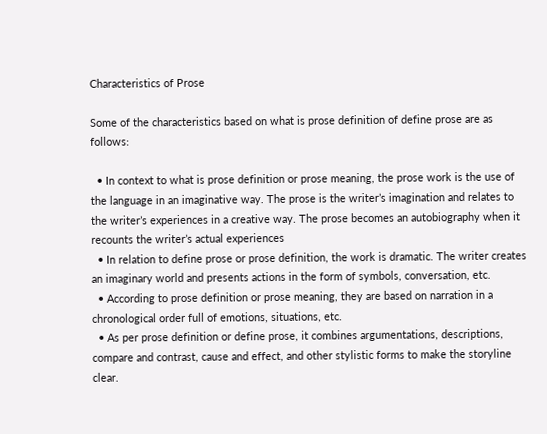Characteristics of Prose

Some of the characteristics based on what is prose definition of define prose are as follows:

  • In context to what is prose definition or prose meaning, the prose work is the use of the language in an imaginative way. The prose is the writer’s imagination and relates to the writer’s experiences in a creative way. The prose becomes an autobiography when it recounts the writer’s actual experiences
  • In relation to define prose or prose definition, the work is dramatic. The writer creates an imaginary world and presents actions in the form of symbols, conversation, etc.
  • According to prose definition or prose meaning, they are based on narration in a chronological order full of emotions, situations, etc.
  • As per prose definition or define prose, it combines argumentations, descriptions, compare and contrast, cause and effect, and other stylistic forms to make the storyline clear.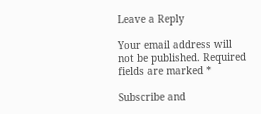Leave a Reply

Your email address will not be published. Required fields are marked *

Subscribe and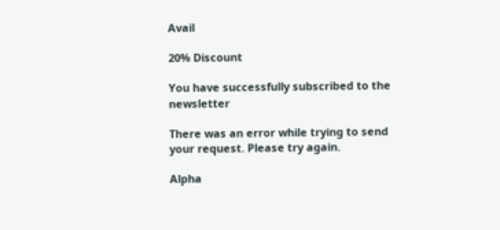Avail

20% Discount

You have successfully subscribed to the newsletter

There was an error while trying to send your request. Please try again.

Alpha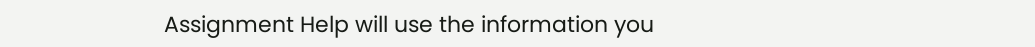Assignment Help will use the information you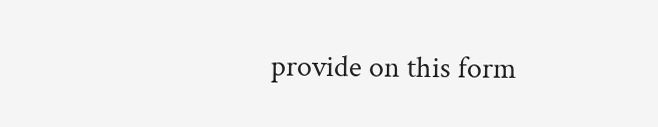provide on this form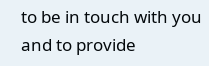to be in touch with you and to provide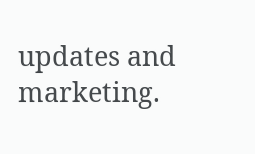updates and marketing.